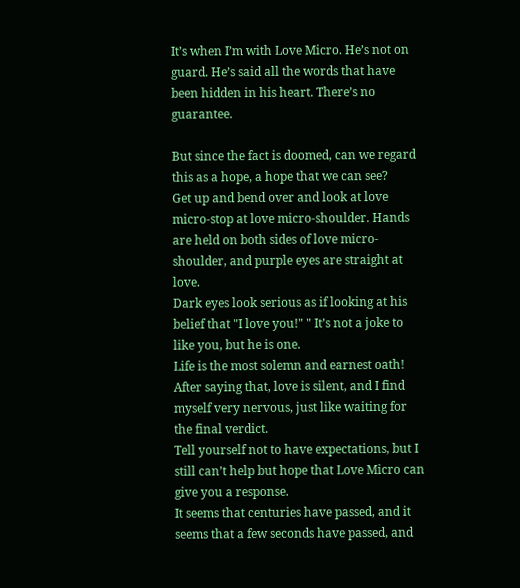It’s when I’m with Love Micro. He’s not on guard. He’s said all the words that have been hidden in his heart. There’s no guarantee.

But since the fact is doomed, can we regard this as a hope, a hope that we can see?
Get up and bend over and look at love micro-stop at love micro-shoulder. Hands are held on both sides of love micro-shoulder, and purple eyes are straight at love.
Dark eyes look serious as if looking at his belief that "I love you!" " It’s not a joke to like you, but he is one.
Life is the most solemn and earnest oath!
After saying that, love is silent, and I find myself very nervous, just like waiting for the final verdict.
Tell yourself not to have expectations, but I still can’t help but hope that Love Micro can give you a response.
It seems that centuries have passed, and it seems that a few seconds have passed, and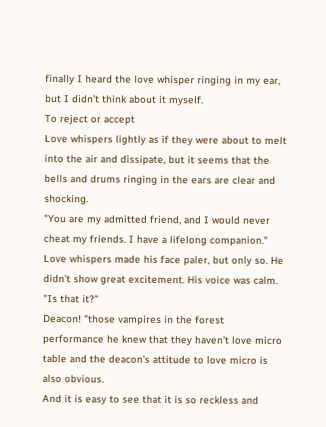finally I heard the love whisper ringing in my ear, but I didn’t think about it myself.
To reject or accept
Love whispers lightly as if they were about to melt into the air and dissipate, but it seems that the bells and drums ringing in the ears are clear and shocking.
"You are my admitted friend, and I would never cheat my friends. I have a lifelong companion."
Love whispers made his face paler, but only so. He didn’t show great excitement. His voice was calm. "Is that it?"
Deacon! "those vampires in the forest performance he knew that they haven’t love micro table and the deacon’s attitude to love micro is also obvious.
And it is easy to see that it is so reckless and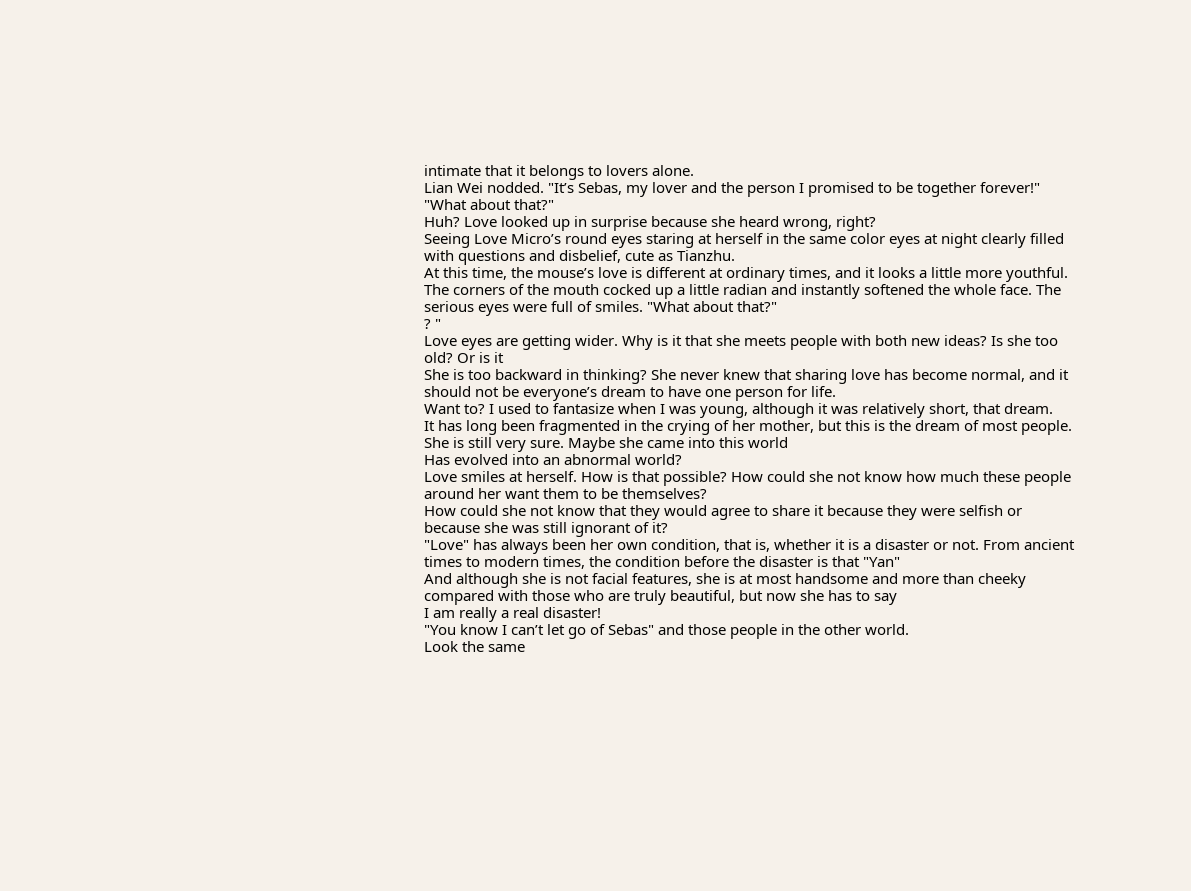intimate that it belongs to lovers alone.
Lian Wei nodded. "It’s Sebas, my lover and the person I promised to be together forever!"
"What about that?"
Huh? Love looked up in surprise because she heard wrong, right?
Seeing Love Micro’s round eyes staring at herself in the same color eyes at night clearly filled with questions and disbelief, cute as Tianzhu.
At this time, the mouse’s love is different at ordinary times, and it looks a little more youthful.
The corners of the mouth cocked up a little radian and instantly softened the whole face. The serious eyes were full of smiles. "What about that?"
? "
Love eyes are getting wider. Why is it that she meets people with both new ideas? Is she too old? Or is it
She is too backward in thinking? She never knew that sharing love has become normal, and it should not be everyone’s dream to have one person for life.
Want to? I used to fantasize when I was young, although it was relatively short, that dream.
It has long been fragmented in the crying of her mother, but this is the dream of most people. She is still very sure. Maybe she came into this world
Has evolved into an abnormal world?
Love smiles at herself. How is that possible? How could she not know how much these people around her want them to be themselves?
How could she not know that they would agree to share it because they were selfish or because she was still ignorant of it?
"Love" has always been her own condition, that is, whether it is a disaster or not. From ancient times to modern times, the condition before the disaster is that "Yan"
And although she is not facial features, she is at most handsome and more than cheeky compared with those who are truly beautiful, but now she has to say
I am really a real disaster!
"You know I can’t let go of Sebas" and those people in the other world.
Look the same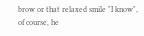brow or that relaxed smile "I know", of course, he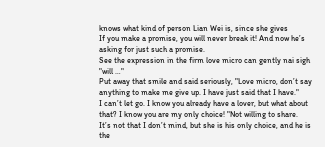knows what kind of person Lian Wei is, since she gives
If you make a promise, you will never break it! And now he’s asking for just such a promise.
See the expression in the firm love micro can gently nai sigh "will …"
Put away that smile and said seriously, "Love micro, don’t say anything to make me give up. I have just said that I have."
I can’t let go. I know you already have a lover, but what about that? I know you are my only choice! "Not willing to share.
It’s not that I don’t mind, but she is his only choice, and he is the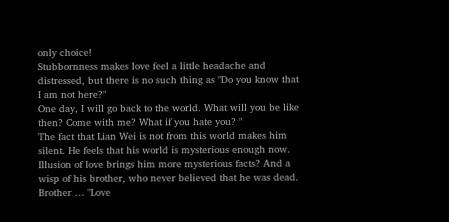only choice!
Stubbornness makes love feel a little headache and distressed, but there is no such thing as "Do you know that I am not here?"
One day, I will go back to the world. What will you be like then? Come with me? What if you hate you? "
The fact that Lian Wei is not from this world makes him silent. He feels that his world is mysterious enough now.
Illusion of love brings him more mysterious facts? And a wisp of his brother, who never believed that he was dead.
Brother … "Love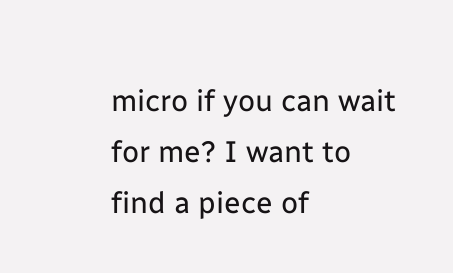micro if you can wait for me? I want to find a piece of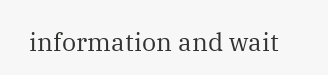information and wait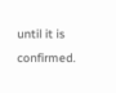until it is confirmed.